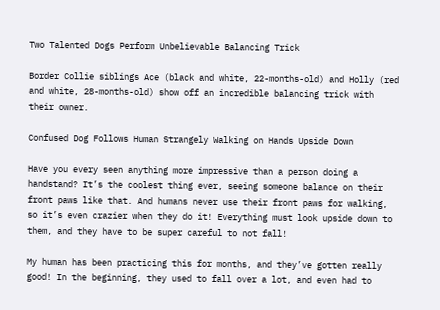Two Talented Dogs Perform Unbelievable Balancing Trick

Border Collie siblings Ace (black and white, 22-months-old) and Holly (red and white, 28-months-old) show off an incredible balancing trick with their owner.

Confused Dog Follows Human Strangely Walking on Hands Upside Down

Have you every seen anything more impressive than a person doing a handstand? It’s the coolest thing ever, seeing someone balance on their front paws like that. And humans never use their front paws for walking, so it’s even crazier when they do it! Everything must look upside down to them, and they have to be super careful to not fall!

My human has been practicing this for months, and they’ve gotten really good! In the beginning, they used to fall over a lot, and even had to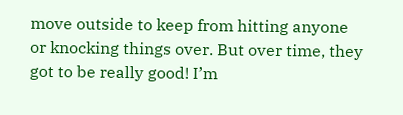move outside to keep from hitting anyone or knocking things over. But over time, they got to be really good! I’m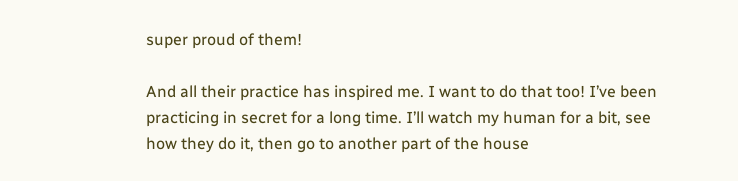super proud of them!

And all their practice has inspired me. I want to do that too! I’ve been practicing in secret for a long time. I’ll watch my human for a bit, see how they do it, then go to another part of the house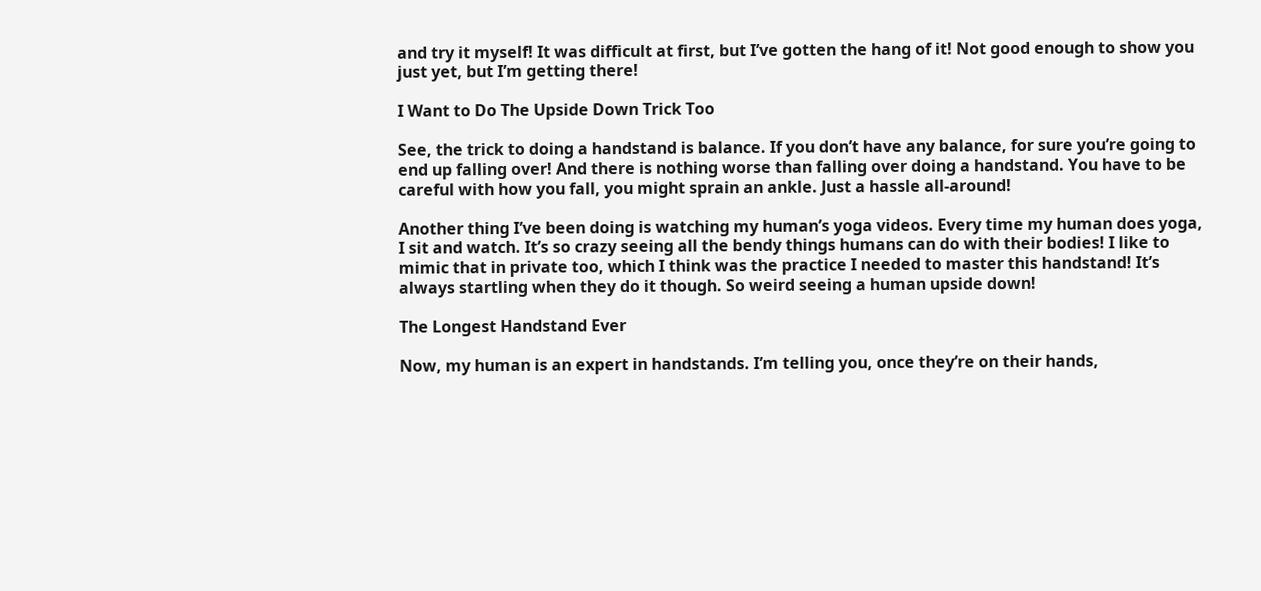and try it myself! It was difficult at first, but I’ve gotten the hang of it! Not good enough to show you just yet, but I’m getting there!

I Want to Do The Upside Down Trick Too

See, the trick to doing a handstand is balance. If you don’t have any balance, for sure you’re going to end up falling over! And there is nothing worse than falling over doing a handstand. You have to be careful with how you fall, you might sprain an ankle. Just a hassle all-around!

Another thing I’ve been doing is watching my human’s yoga videos. Every time my human does yoga, I sit and watch. It’s so crazy seeing all the bendy things humans can do with their bodies! I like to mimic that in private too, which I think was the practice I needed to master this handstand! It’s always startling when they do it though. So weird seeing a human upside down!

The Longest Handstand Ever

Now, my human is an expert in handstands. I’m telling you, once they’re on their hands,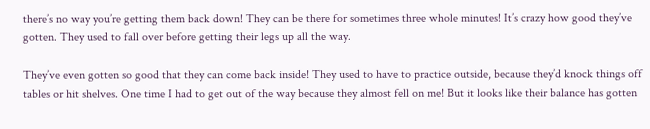there’s no way you’re getting them back down! They can be there for sometimes three whole minutes! It’s crazy how good they’ve gotten. They used to fall over before getting their legs up all the way.

They’ve even gotten so good that they can come back inside! They used to have to practice outside, because they’d knock things off tables or hit shelves. One time I had to get out of the way because they almost fell on me! But it looks like their balance has gotten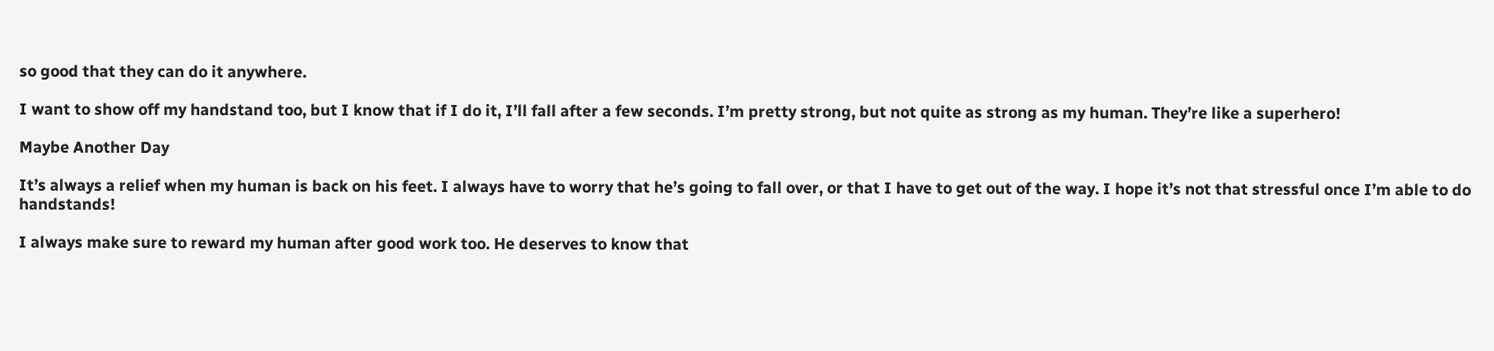so good that they can do it anywhere.

I want to show off my handstand too, but I know that if I do it, I’ll fall after a few seconds. I’m pretty strong, but not quite as strong as my human. They’re like a superhero!

Maybe Another Day

It’s always a relief when my human is back on his feet. I always have to worry that he’s going to fall over, or that I have to get out of the way. I hope it’s not that stressful once I’m able to do handstands!

I always make sure to reward my human after good work too. He deserves to know that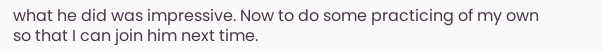what he did was impressive. Now to do some practicing of my own so that I can join him next time.